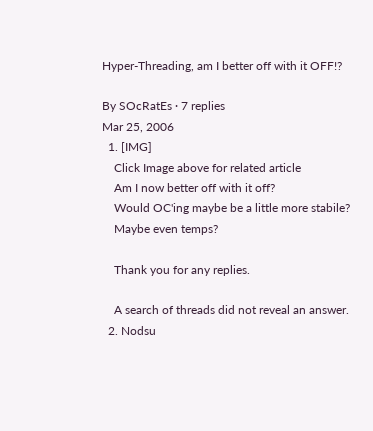Hyper-Threading, am I better off with it OFF!?

By SOcRatEs · 7 replies
Mar 25, 2006
  1. [IMG]
    Click Image above for related article
    Am I now better off with it off?
    Would OC'ing maybe be a little more stabile?
    Maybe even temps?

    Thank you for any replies.

    A search of threads did not reveal an answer.
  2. Nodsu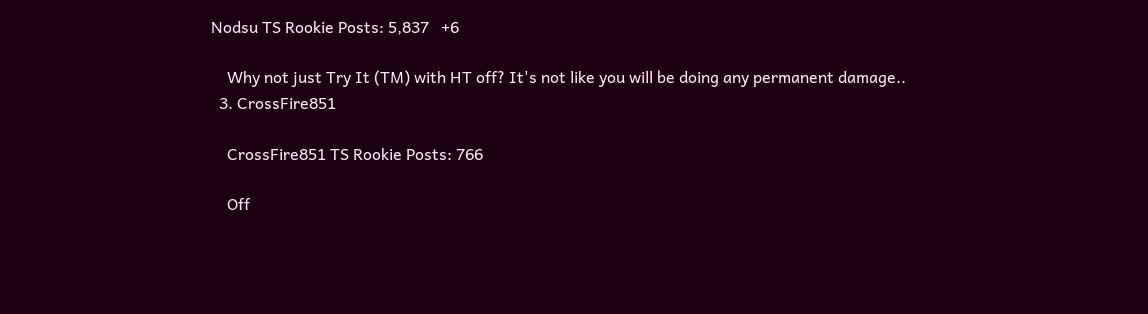Nodsu TS Rookie Posts: 5,837   +6

    Why not just Try It (TM) with HT off? It's not like you will be doing any permanent damage..
  3. CrossFire851

    CrossFire851 TS Rookie Posts: 766

    Off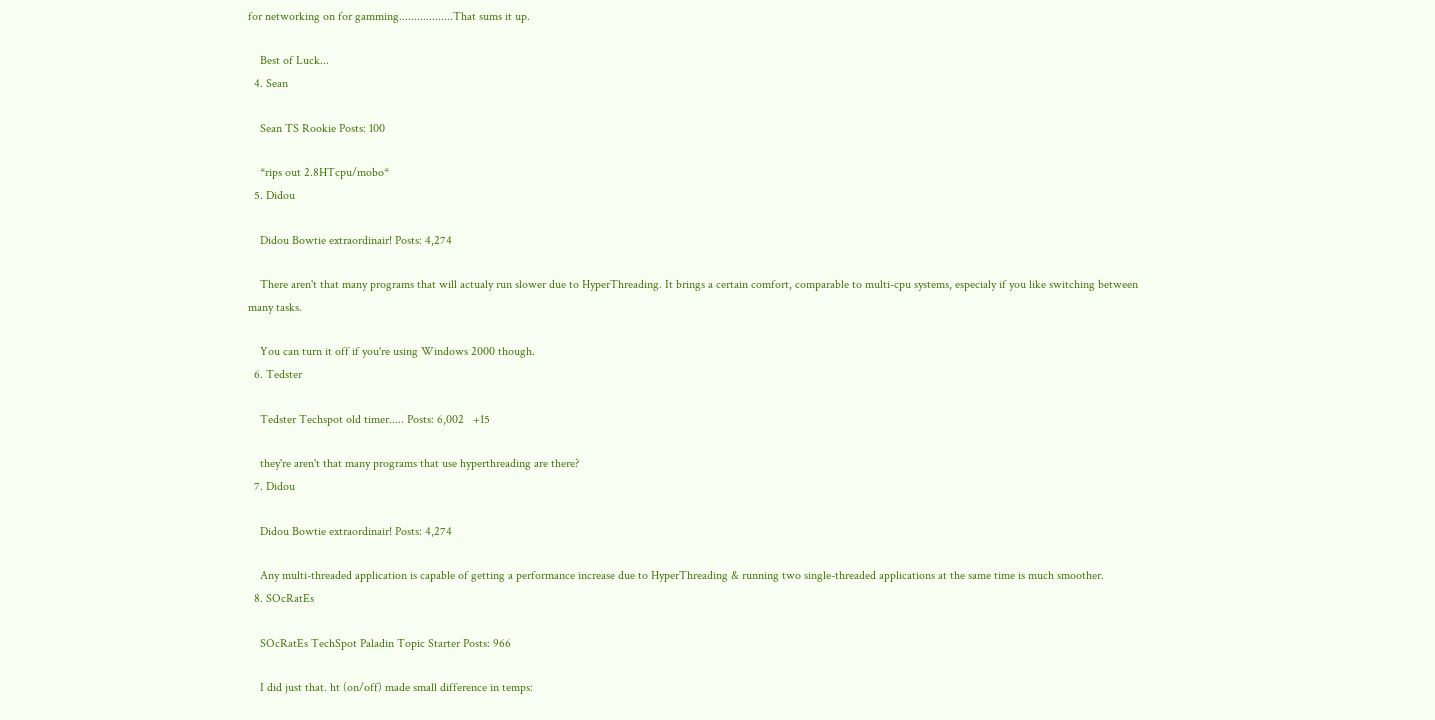for networking on for gamming..................That sums it up.

    Best of Luck...
  4. Sean

    Sean TS Rookie Posts: 100

    *rips out 2.8HTcpu/mobo*
  5. Didou

    Didou Bowtie extraordinair! Posts: 4,274

    There aren't that many programs that will actualy run slower due to HyperThreading. It brings a certain comfort, comparable to multi-cpu systems, especialy if you like switching between many tasks.

    You can turn it off if you're using Windows 2000 though.
  6. Tedster

    Tedster Techspot old timer..... Posts: 6,002   +15

    they're aren't that many programs that use hyperthreading are there?
  7. Didou

    Didou Bowtie extraordinair! Posts: 4,274

    Any multi-threaded application is capable of getting a performance increase due to HyperThreading & running two single-threaded applications at the same time is much smoother.
  8. SOcRatEs

    SOcRatEs TechSpot Paladin Topic Starter Posts: 966

    I did just that. ht (on/off) made small difference in temps: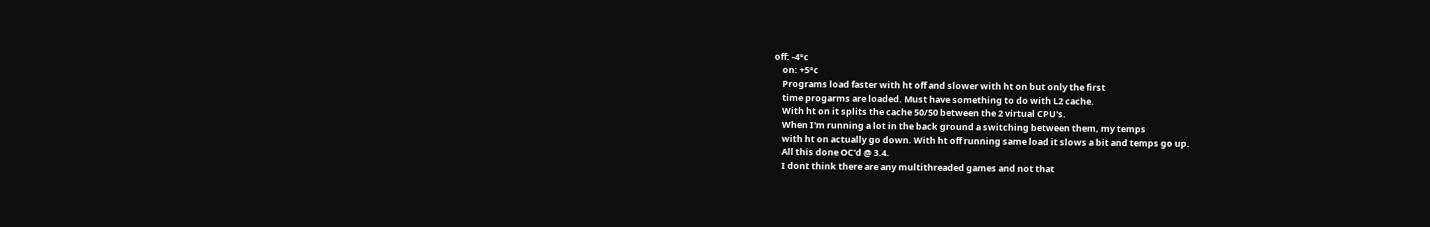off: -4°c
    on: +5°c
    Programs load faster with ht off and slower with ht on but only the first
    time progarms are loaded. Must have something to do with L2 cache.
    With ht on it splits the cache 50/50 between the 2 virtual CPU's.
    When I'm running a lot in the back ground a switching between them, my temps
    with ht on actually go down. With ht off running same load it slows a bit and temps go up.
    All this done OC'd @ 3.4.
    I dont think there are any multithreaded games and not that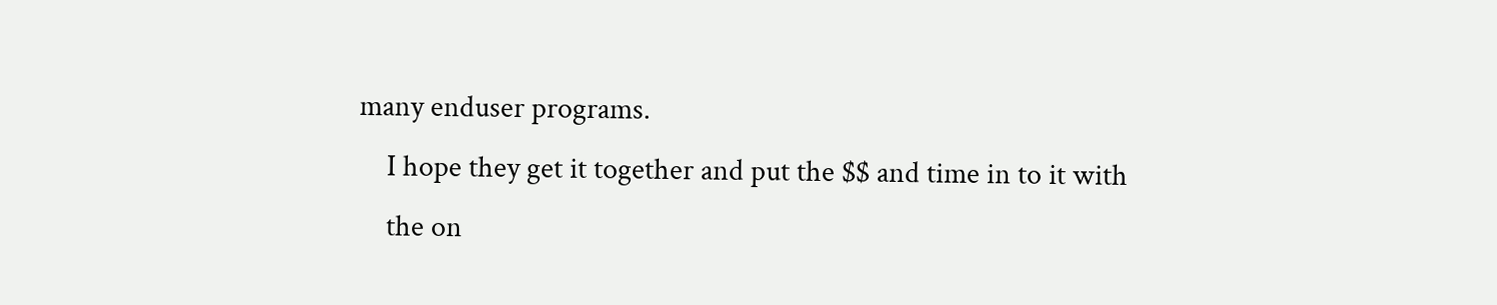many enduser programs.
    I hope they get it together and put the $$ and time in to it with
    the on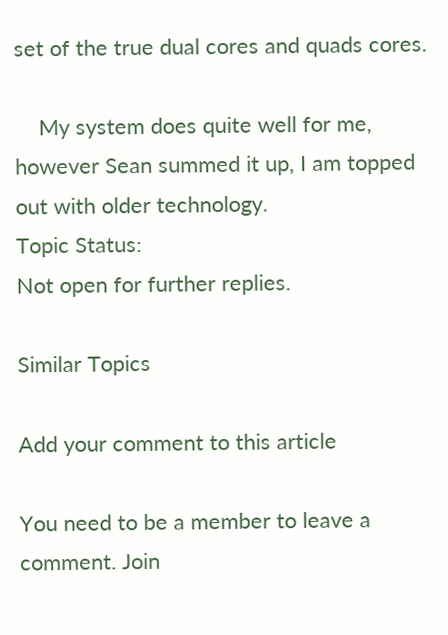set of the true dual cores and quads cores.

    My system does quite well for me, however Sean summed it up, I am topped out with older technology.
Topic Status:
Not open for further replies.

Similar Topics

Add your comment to this article

You need to be a member to leave a comment. Join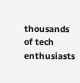thousands of tech enthusiasts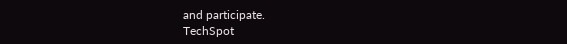and participate.
TechSpot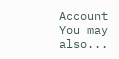Account You may also...